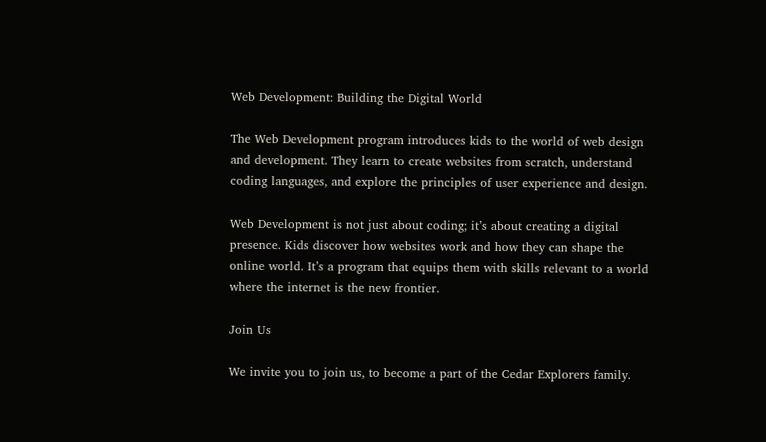Web Development: Building the Digital World

The Web Development program introduces kids to the world of web design and development. They learn to create websites from scratch, understand coding languages, and explore the principles of user experience and design.

Web Development is not just about coding; it’s about creating a digital presence. Kids discover how websites work and how they can shape the online world. It’s a program that equips them with skills relevant to a world where the internet is the new frontier.

Join Us

We invite you to join us, to become a part of the Cedar Explorers family.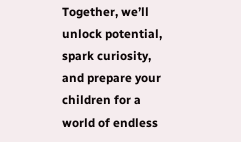Together, we’ll unlock potential, spark curiosity, and prepare your children for a world of endless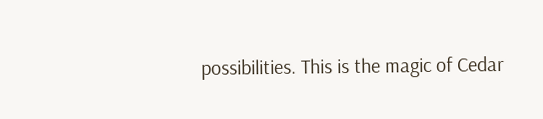possibilities. This is the magic of Cedar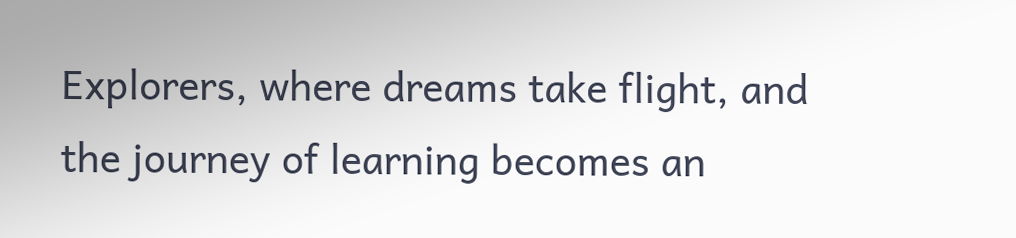Explorers, where dreams take flight, and the journey of learning becomes an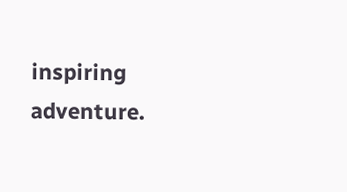inspiring adventure.